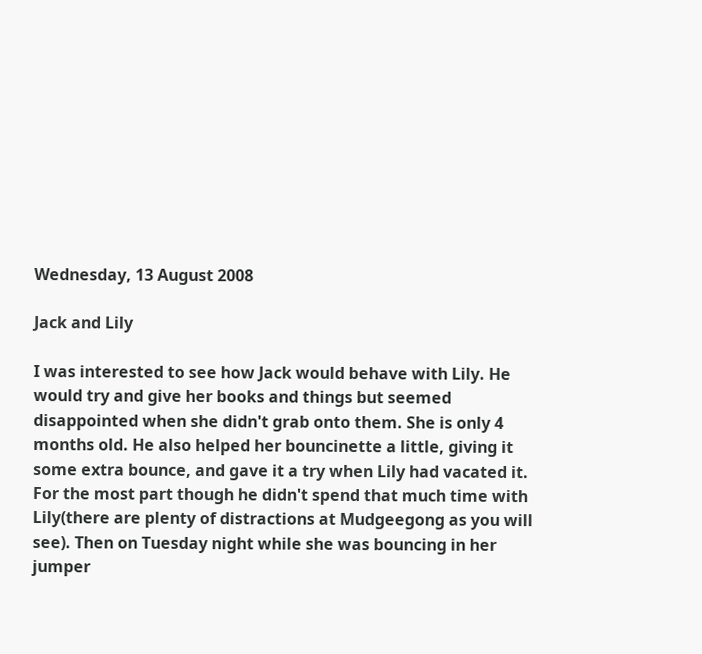Wednesday, 13 August 2008

Jack and Lily

I was interested to see how Jack would behave with Lily. He would try and give her books and things but seemed disappointed when she didn't grab onto them. She is only 4 months old. He also helped her bouncinette a little, giving it some extra bounce, and gave it a try when Lily had vacated it. For the most part though he didn't spend that much time with Lily(there are plenty of distractions at Mudgeegong as you will see). Then on Tuesday night while she was bouncing in her jumper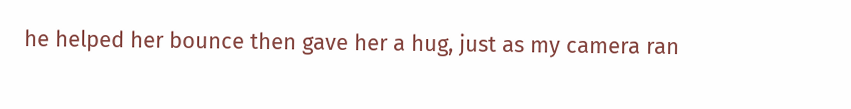he helped her bounce then gave her a hug, just as my camera ran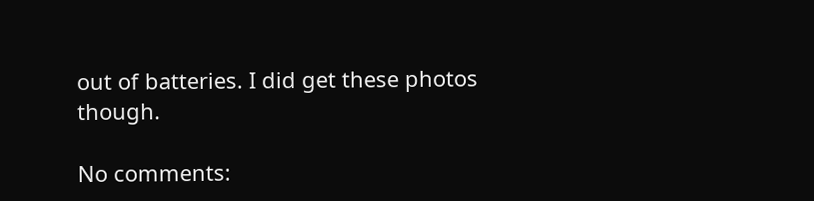out of batteries. I did get these photos though.

No comments: